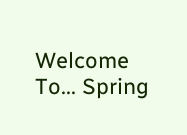Welcome To... Spring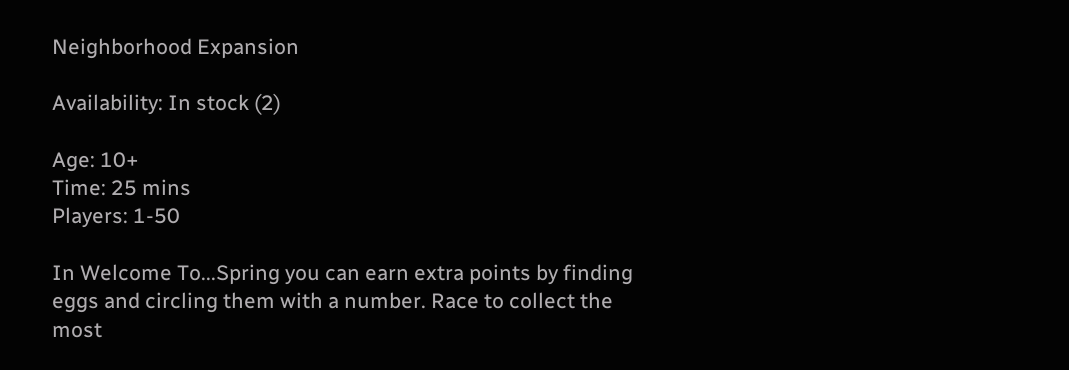Neighborhood Expansion

Availability: In stock (2)

Age: 10+
Time: 25 mins
Players: 1-50

In Welcome To...Spring you can earn extra points by finding eggs and circling them with a number. Race to collect the most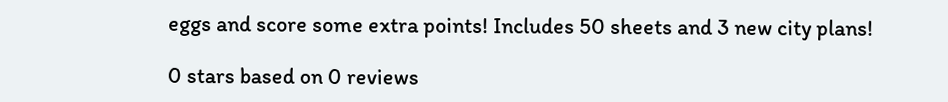eggs and score some extra points! Includes 50 sheets and 3 new city plans!

0 stars based on 0 reviews